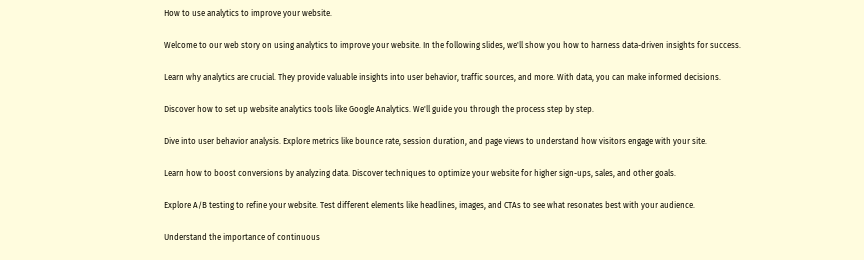How to use analytics to improve your website.

Welcome to our web story on using analytics to improve your website. In the following slides, we'll show you how to harness data-driven insights for success.

Learn why analytics are crucial. They provide valuable insights into user behavior, traffic sources, and more. With data, you can make informed decisions.

Discover how to set up website analytics tools like Google Analytics. We'll guide you through the process step by step.

Dive into user behavior analysis. Explore metrics like bounce rate, session duration, and page views to understand how visitors engage with your site.

Learn how to boost conversions by analyzing data. Discover techniques to optimize your website for higher sign-ups, sales, and other goals.

Explore A/B testing to refine your website. Test different elements like headlines, images, and CTAs to see what resonates best with your audience.

Understand the importance of continuous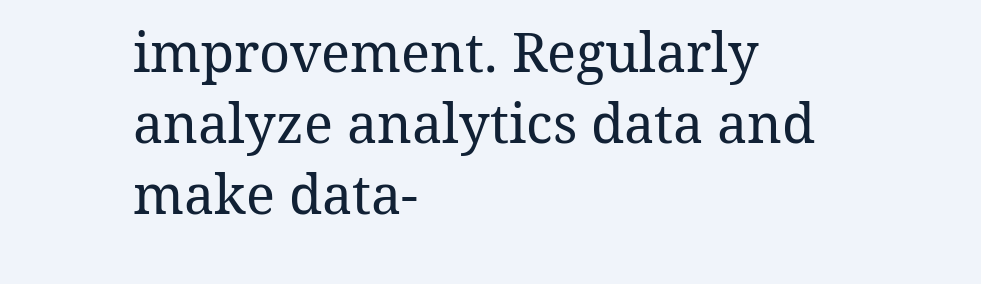improvement. Regularly analyze analytics data and make data-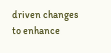driven changes to enhance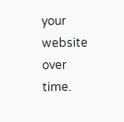your website over time.